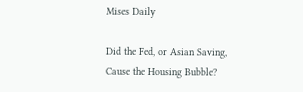Mises Daily

Did the Fed, or Asian Saving, Cause the Housing Bubble?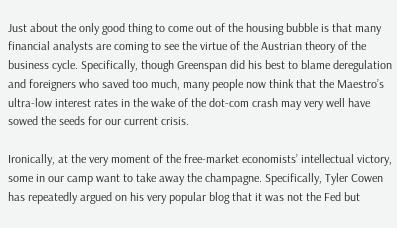Just about the only good thing to come out of the housing bubble is that many financial analysts are coming to see the virtue of the Austrian theory of the business cycle. Specifically, though Greenspan did his best to blame deregulation and foreigners who saved too much, many people now think that the Maestro’s ultra-low interest rates in the wake of the dot-com crash may very well have sowed the seeds for our current crisis.

Ironically, at the very moment of the free-market economists’ intellectual victory, some in our camp want to take away the champagne. Specifically, Tyler Cowen has repeatedly argued on his very popular blog that it was not the Fed but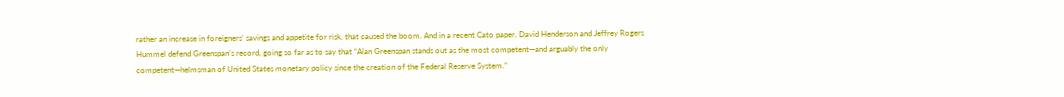rather an increase in foreigners’ savings and appetite for risk, that caused the boom. And in a recent Cato paper, David Henderson and Jeffrey Rogers Hummel defend Greenspan’s record, going so far as to say that “Alan Greenspan stands out as the most competent—and arguably the only competent—helmsman of United States monetary policy since the creation of the Federal Reserve System.”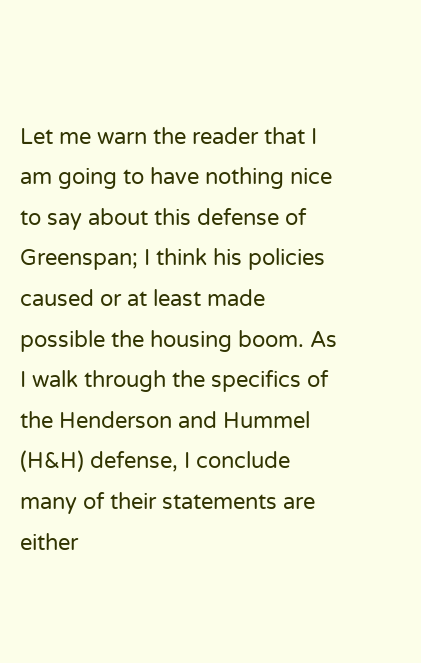Let me warn the reader that I am going to have nothing nice to say about this defense of Greenspan; I think his policies caused or at least made possible the housing boom. As I walk through the specifics of the Henderson and Hummel (H&H) defense, I conclude many of their statements are either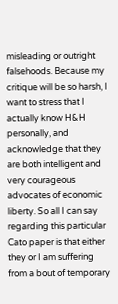misleading or outright falsehoods. Because my critique will be so harsh, I want to stress that I actually know H&H personally, and acknowledge that they are both intelligent and very courageous advocates of economic liberty. So all I can say regarding this particular Cato paper is that either they or I am suffering from a bout of temporary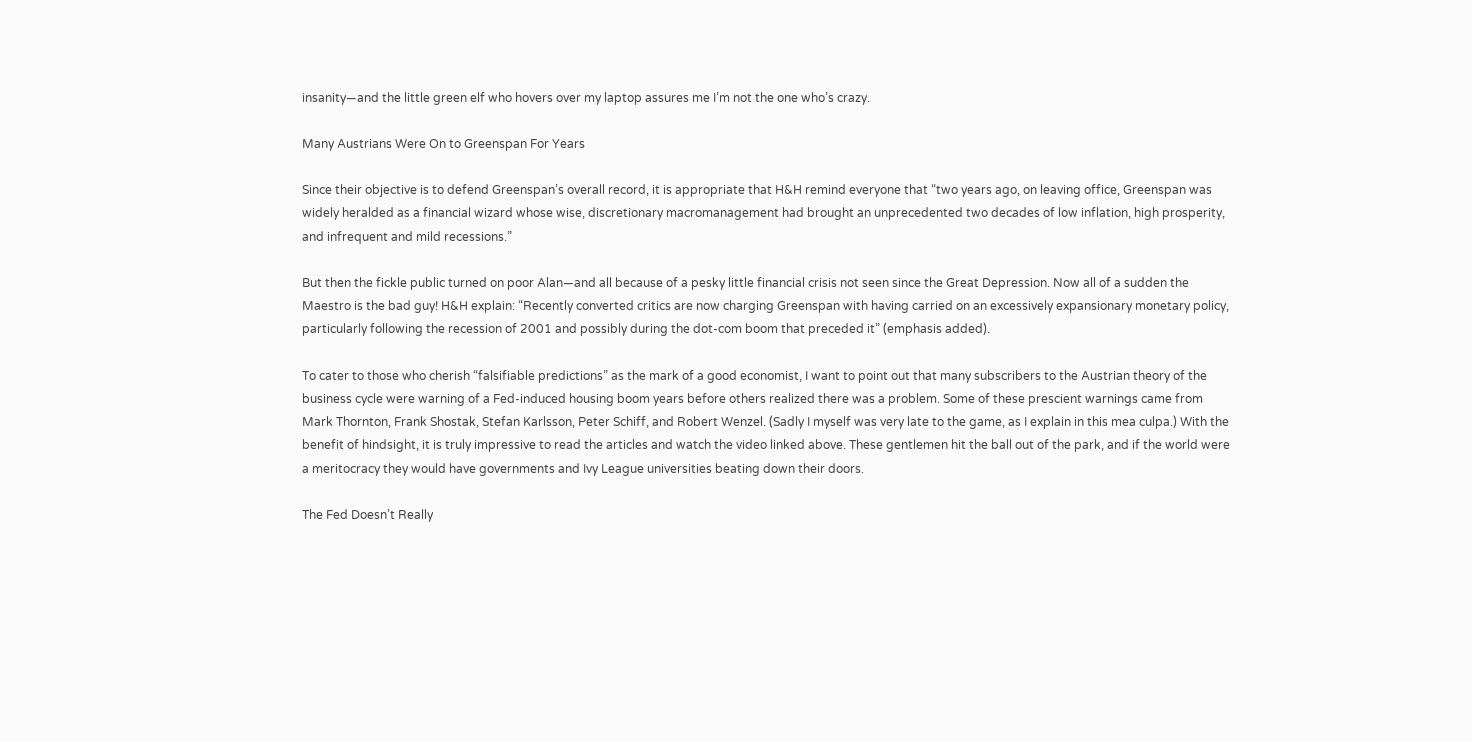insanity—and the little green elf who hovers over my laptop assures me I’m not the one who’s crazy.

Many Austrians Were On to Greenspan For Years

Since their objective is to defend Greenspan’s overall record, it is appropriate that H&H remind everyone that “two years ago, on leaving office, Greenspan was widely heralded as a financial wizard whose wise, discretionary macromanagement had brought an unprecedented two decades of low inflation, high prosperity, and infrequent and mild recessions.”

But then the fickle public turned on poor Alan—and all because of a pesky little financial crisis not seen since the Great Depression. Now all of a sudden the Maestro is the bad guy! H&H explain: “Recently converted critics are now charging Greenspan with having carried on an excessively expansionary monetary policy, particularly following the recession of 2001 and possibly during the dot-com boom that preceded it” (emphasis added).

To cater to those who cherish “falsifiable predictions” as the mark of a good economist, I want to point out that many subscribers to the Austrian theory of the business cycle were warning of a Fed-induced housing boom years before others realized there was a problem. Some of these prescient warnings came from Mark Thornton, Frank Shostak, Stefan Karlsson, Peter Schiff, and Robert Wenzel. (Sadly I myself was very late to the game, as I explain in this mea culpa.) With the benefit of hindsight, it is truly impressive to read the articles and watch the video linked above. These gentlemen hit the ball out of the park, and if the world were a meritocracy they would have governments and Ivy League universities beating down their doors.

The Fed Doesn’t Really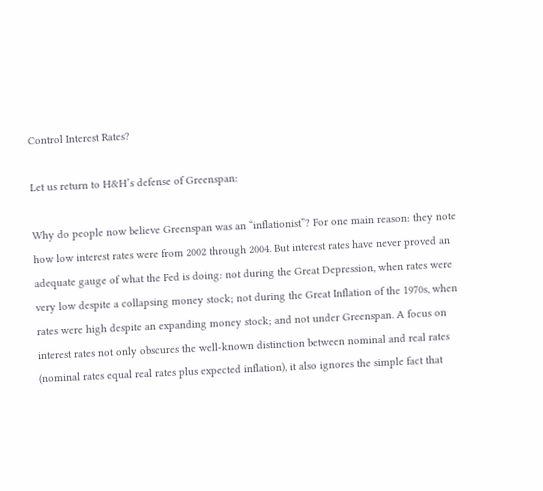Control Interest Rates?

Let us return to H&H’s defense of Greenspan:

Why do people now believe Greenspan was an “inflationist”? For one main reason: they note how low interest rates were from 2002 through 2004. But interest rates have never proved an adequate gauge of what the Fed is doing: not during the Great Depression, when rates were very low despite a collapsing money stock; not during the Great Inflation of the 1970s, when rates were high despite an expanding money stock; and not under Greenspan. A focus on interest rates not only obscures the well-known distinction between nominal and real rates (nominal rates equal real rates plus expected inflation), it also ignores the simple fact that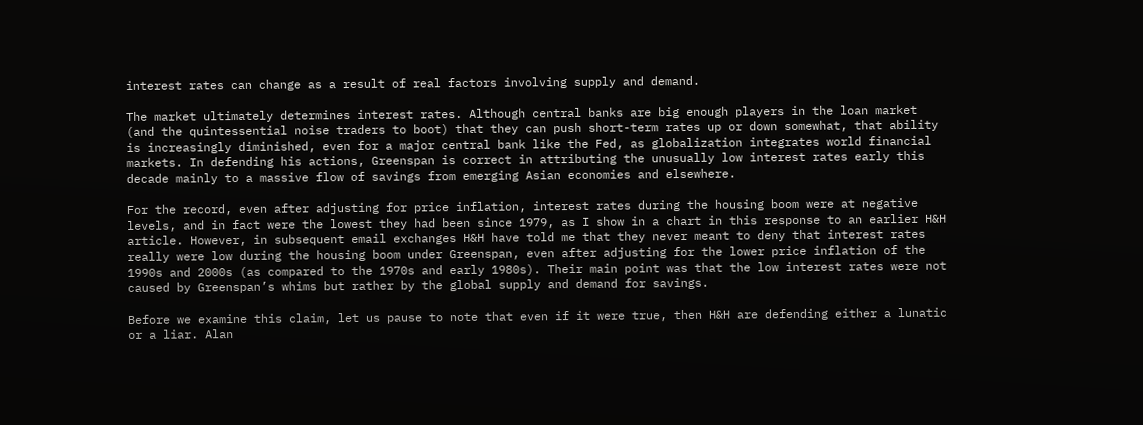interest rates can change as a result of real factors involving supply and demand.

The market ultimately determines interest rates. Although central banks are big enough players in the loan market (and the quintessential noise traders to boot) that they can push short-term rates up or down somewhat, that ability is increasingly diminished, even for a major central bank like the Fed, as globalization integrates world financial markets. In defending his actions, Greenspan is correct in attributing the unusually low interest rates early this decade mainly to a massive flow of savings from emerging Asian economies and elsewhere.

For the record, even after adjusting for price inflation, interest rates during the housing boom were at negative levels, and in fact were the lowest they had been since 1979, as I show in a chart in this response to an earlier H&H article. However, in subsequent email exchanges H&H have told me that they never meant to deny that interest rates really were low during the housing boom under Greenspan, even after adjusting for the lower price inflation of the 1990s and 2000s (as compared to the 1970s and early 1980s). Their main point was that the low interest rates were not caused by Greenspan’s whims but rather by the global supply and demand for savings.

Before we examine this claim, let us pause to note that even if it were true, then H&H are defending either a lunatic or a liar. Alan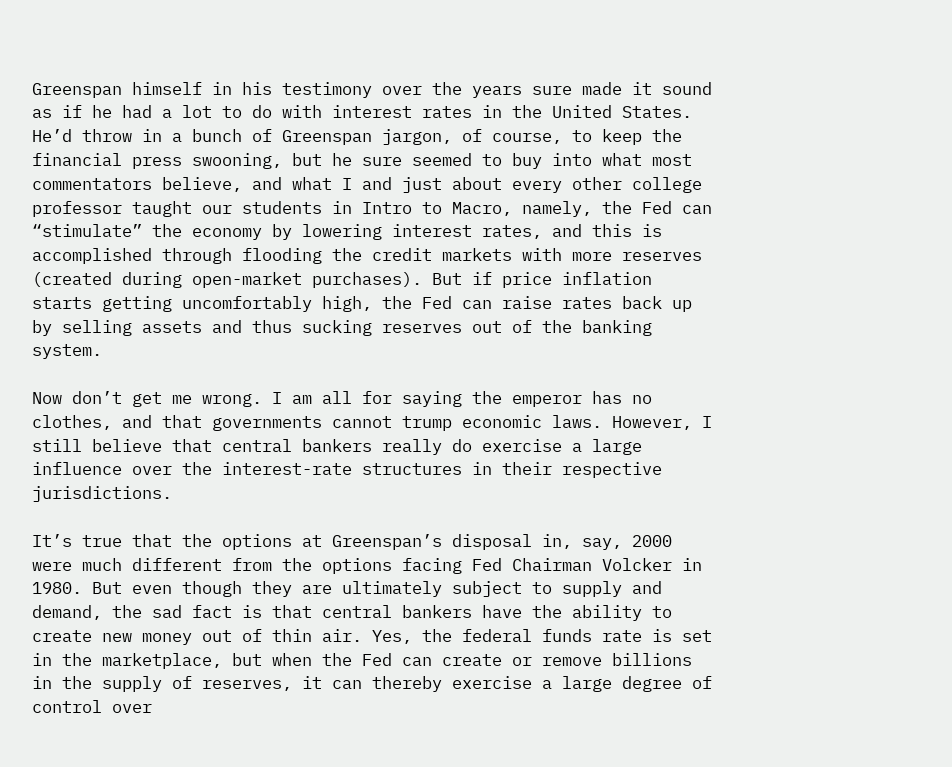Greenspan himself in his testimony over the years sure made it sound as if he had a lot to do with interest rates in the United States. He’d throw in a bunch of Greenspan jargon, of course, to keep the financial press swooning, but he sure seemed to buy into what most commentators believe, and what I and just about every other college professor taught our students in Intro to Macro, namely, the Fed can “stimulate” the economy by lowering interest rates, and this is accomplished through flooding the credit markets with more reserves (created during open-market purchases). But if price inflation starts getting uncomfortably high, the Fed can raise rates back up by selling assets and thus sucking reserves out of the banking system.

Now don’t get me wrong. I am all for saying the emperor has no clothes, and that governments cannot trump economic laws. However, I still believe that central bankers really do exercise a large influence over the interest-rate structures in their respective jurisdictions.

It’s true that the options at Greenspan’s disposal in, say, 2000 were much different from the options facing Fed Chairman Volcker in 1980. But even though they are ultimately subject to supply and demand, the sad fact is that central bankers have the ability to create new money out of thin air. Yes, the federal funds rate is set in the marketplace, but when the Fed can create or remove billions in the supply of reserves, it can thereby exercise a large degree of control over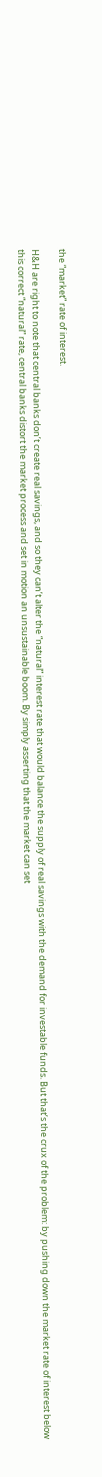the “market” rate of interest.

H&H are right to note that central banks don’t create real savings, and so they can’t alter the “natural” interest rate that would balance the supply of real savings with the demand for investable funds. But that’s the crux of the problem: by pushing down the market rate of interest below this correct “natural” rate, central banks distort the market process and set in motion an unsustainable boom. By simply asserting that the market can set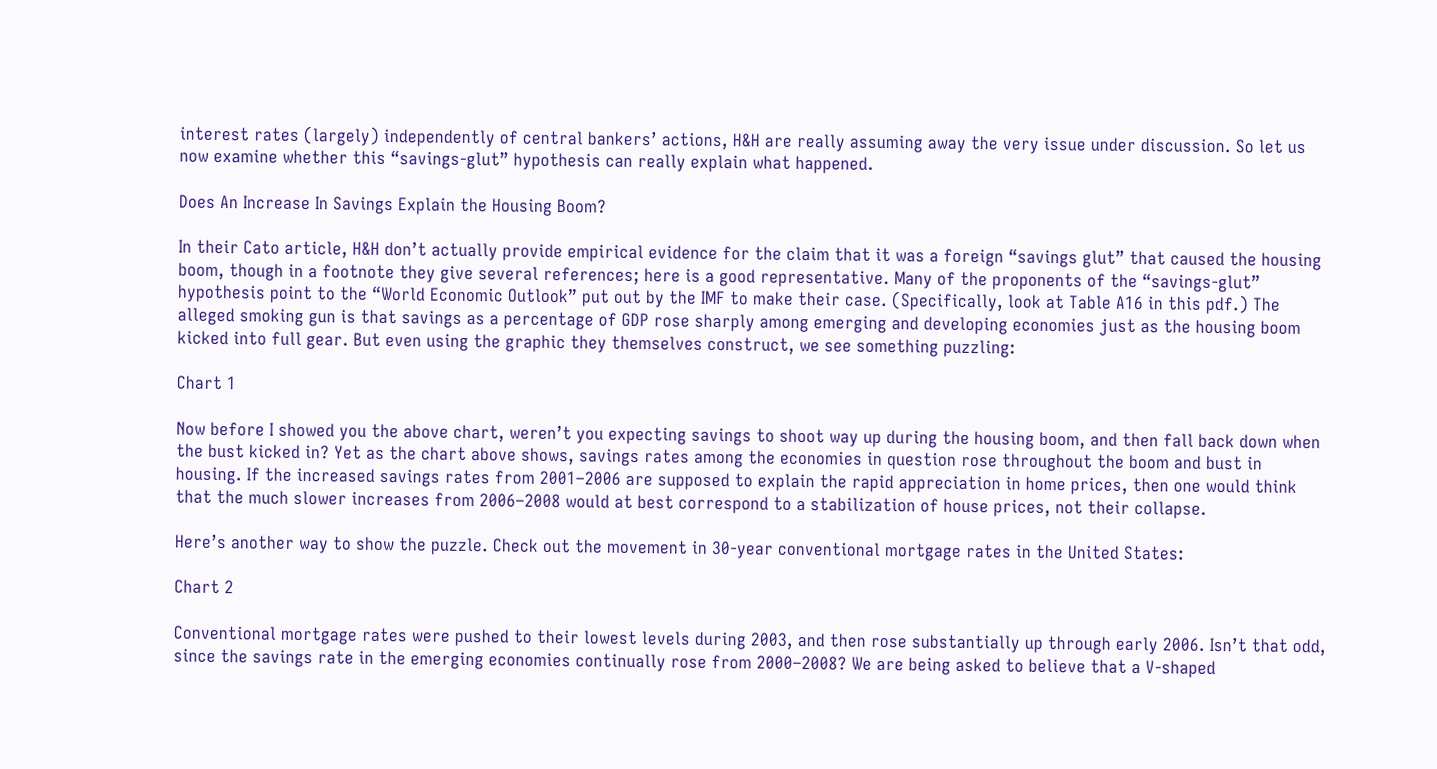interest rates (largely) independently of central bankers’ actions, H&H are really assuming away the very issue under discussion. So let us now examine whether this “savings-glut” hypothesis can really explain what happened.

Does An Increase In Savings Explain the Housing Boom?

In their Cato article, H&H don’t actually provide empirical evidence for the claim that it was a foreign “savings glut” that caused the housing boom, though in a footnote they give several references; here is a good representative. Many of the proponents of the “savings-glut” hypothesis point to the “World Economic Outlook” put out by the IMF to make their case. (Specifically, look at Table A16 in this pdf.) The alleged smoking gun is that savings as a percentage of GDP rose sharply among emerging and developing economies just as the housing boom kicked into full gear. But even using the graphic they themselves construct, we see something puzzling:

Chart 1

Now before I showed you the above chart, weren’t you expecting savings to shoot way up during the housing boom, and then fall back down when the bust kicked in? Yet as the chart above shows, savings rates among the economies in question rose throughout the boom and bust in housing. If the increased savings rates from 2001–2006 are supposed to explain the rapid appreciation in home prices, then one would think that the much slower increases from 2006–2008 would at best correspond to a stabilization of house prices, not their collapse.

Here’s another way to show the puzzle. Check out the movement in 30-year conventional mortgage rates in the United States:

Chart 2

Conventional mortgage rates were pushed to their lowest levels during 2003, and then rose substantially up through early 2006. Isn’t that odd, since the savings rate in the emerging economies continually rose from 2000–2008? We are being asked to believe that a V-shaped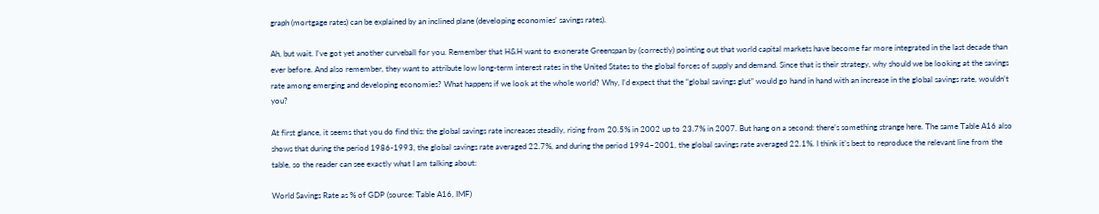graph (mortgage rates) can be explained by an inclined plane (developing economies’ savings rates).

Ah, but wait. I’ve got yet another curveball for you. Remember that H&H want to exonerate Greenspan by (correctly) pointing out that world capital markets have become far more integrated in the last decade than ever before. And also remember, they want to attribute low long-term interest rates in the United States to the global forces of supply and demand. Since that is their strategy, why should we be looking at the savings rate among emerging and developing economies? What happens if we look at the whole world? Why, I’d expect that the “global savings glut” would go hand in hand with an increase in the global savings rate, wouldn’t you?

At first glance, it seems that you do find this: the global savings rate increases steadily, rising from 20.5% in 2002 up to 23.7% in 2007. But hang on a second: there’s something strange here. The same Table A16 also shows that during the period 1986-1993, the global savings rate averaged 22.7%, and during the period 1994–2001, the global savings rate averaged 22.1%. I think it’s best to reproduce the relevant line from the table, so the reader can see exactly what I am talking about:

World Savings Rate as % of GDP (source: Table A16, IMF)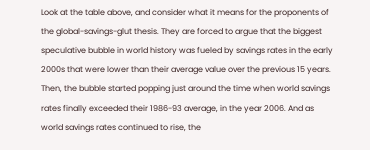Look at the table above, and consider what it means for the proponents of the global-savings-glut thesis. They are forced to argue that the biggest speculative bubble in world history was fueled by savings rates in the early 2000s that were lower than their average value over the previous 15 years. Then, the bubble started popping just around the time when world savings rates finally exceeded their 1986-93 average, in the year 2006. And as world savings rates continued to rise, the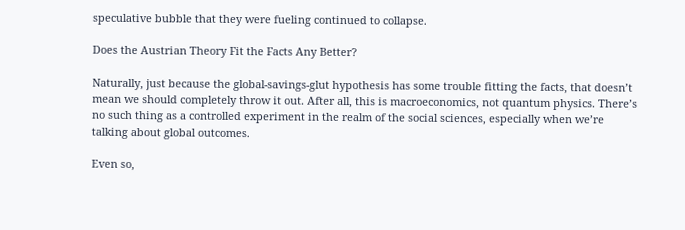speculative bubble that they were fueling continued to collapse.

Does the Austrian Theory Fit the Facts Any Better?

Naturally, just because the global-savings-glut hypothesis has some trouble fitting the facts, that doesn’t mean we should completely throw it out. After all, this is macroeconomics, not quantum physics. There’s no such thing as a controlled experiment in the realm of the social sciences, especially when we’re talking about global outcomes.

Even so,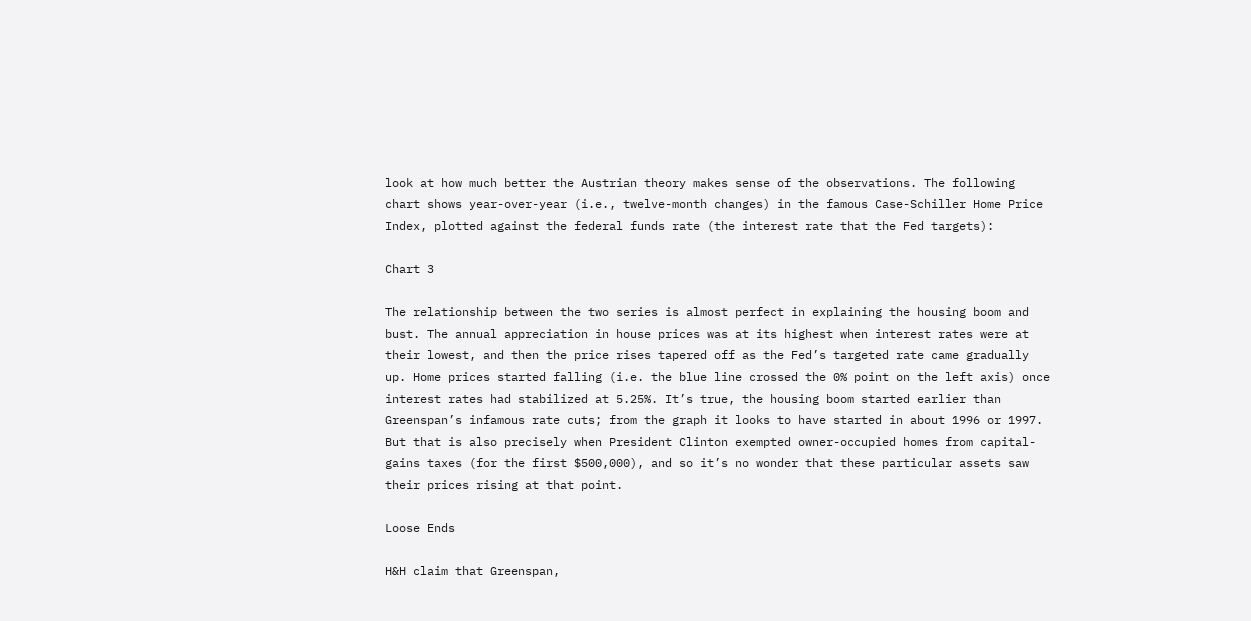look at how much better the Austrian theory makes sense of the observations. The following chart shows year-over-year (i.e., twelve-month changes) in the famous Case-Schiller Home Price Index, plotted against the federal funds rate (the interest rate that the Fed targets):

Chart 3

The relationship between the two series is almost perfect in explaining the housing boom and bust. The annual appreciation in house prices was at its highest when interest rates were at their lowest, and then the price rises tapered off as the Fed’s targeted rate came gradually up. Home prices started falling (i.e. the blue line crossed the 0% point on the left axis) once interest rates had stabilized at 5.25%. It’s true, the housing boom started earlier than Greenspan’s infamous rate cuts; from the graph it looks to have started in about 1996 or 1997. But that is also precisely when President Clinton exempted owner-occupied homes from capital-gains taxes (for the first $500,000), and so it’s no wonder that these particular assets saw their prices rising at that point.

Loose Ends

H&H claim that Greenspan,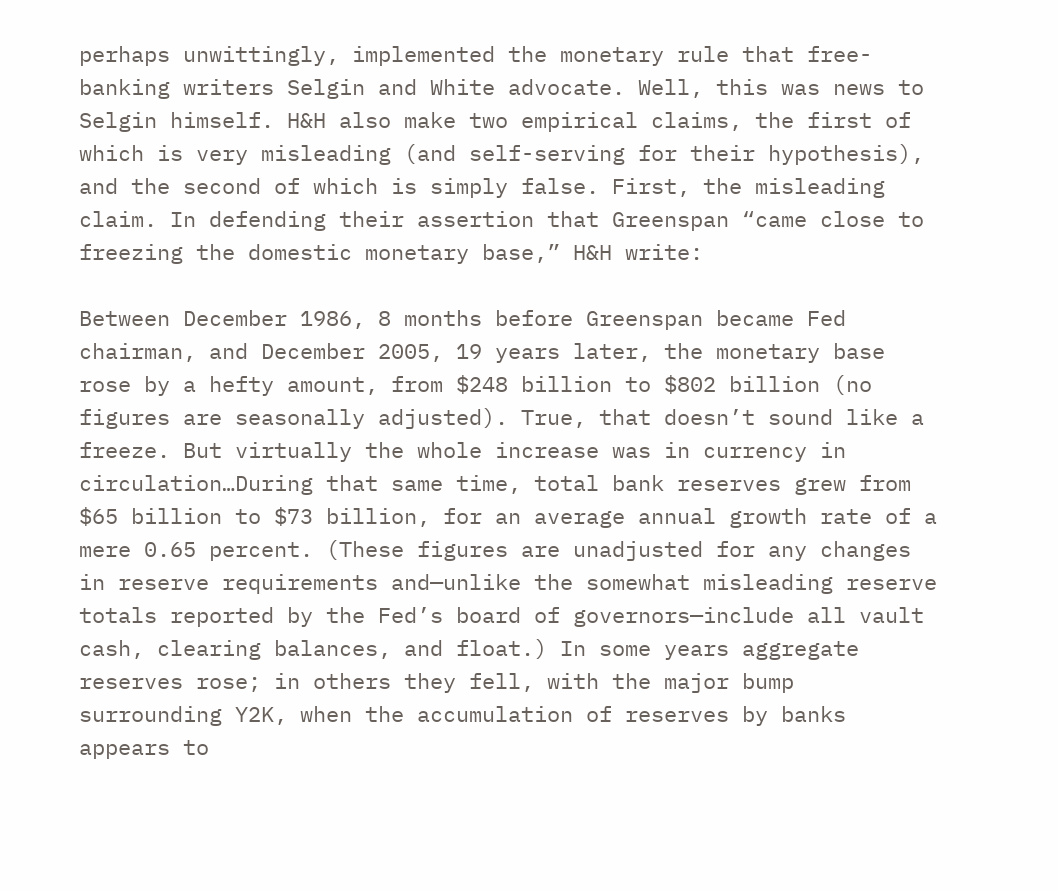perhaps unwittingly, implemented the monetary rule that free-banking writers Selgin and White advocate. Well, this was news to Selgin himself. H&H also make two empirical claims, the first of which is very misleading (and self-serving for their hypothesis), and the second of which is simply false. First, the misleading claim. In defending their assertion that Greenspan “came close to freezing the domestic monetary base,” H&H write:

Between December 1986, 8 months before Greenspan became Fed chairman, and December 2005, 19 years later, the monetary base rose by a hefty amount, from $248 billion to $802 billion (no figures are seasonally adjusted). True, that doesn’t sound like a freeze. But virtually the whole increase was in currency in circulation…During that same time, total bank reserves grew from $65 billion to $73 billion, for an average annual growth rate of a mere 0.65 percent. (These figures are unadjusted for any changes in reserve requirements and—unlike the somewhat misleading reserve totals reported by the Fed’s board of governors—include all vault cash, clearing balances, and float.) In some years aggregate reserves rose; in others they fell, with the major bump surrounding Y2K, when the accumulation of reserves by banks appears to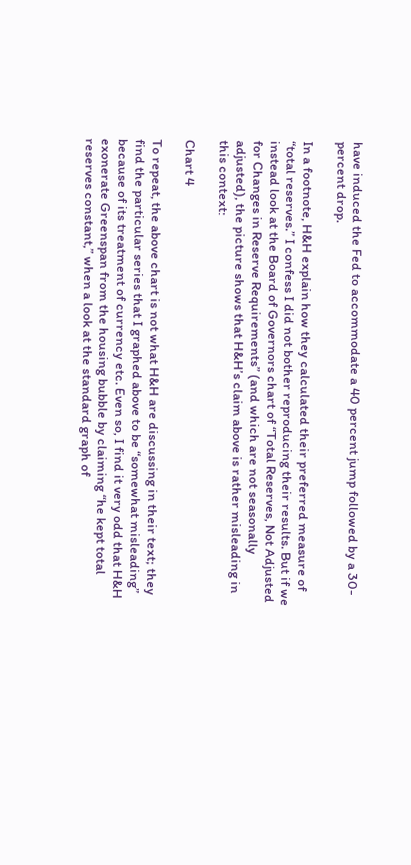have induced the Fed to accommodate a 40 percent jump followed by a 30-percent drop.

In a footnote, H&H explain how they calculated their preferred measure of “total reserves.” I confess I did not bother reproducing their results. But if we instead look at the Board of Governors chart of “Total Reserves, Not Adjusted for Changes in Reserve Requirements” (and which are not seasonally adjusted), the picture shows that H&H’s claim above is rather misleading in this context:

Chart 4

To repeat, the above chart is not what H&H are discussing in their text; they find the particular series that I graphed above to be “somewhat misleading” because of its treatment of currency etc. Even so, I find it very odd that H&H exonerate Greenspan from the housing bubble by claiming “he kept total reserves constant,” when a look at the standard graph of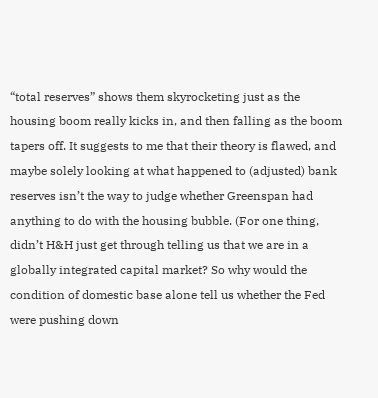“total reserves” shows them skyrocketing just as the housing boom really kicks in, and then falling as the boom tapers off. It suggests to me that their theory is flawed, and maybe solely looking at what happened to (adjusted) bank reserves isn’t the way to judge whether Greenspan had anything to do with the housing bubble. (For one thing, didn’t H&H just get through telling us that we are in a globally integrated capital market? So why would the condition of domestic base alone tell us whether the Fed were pushing down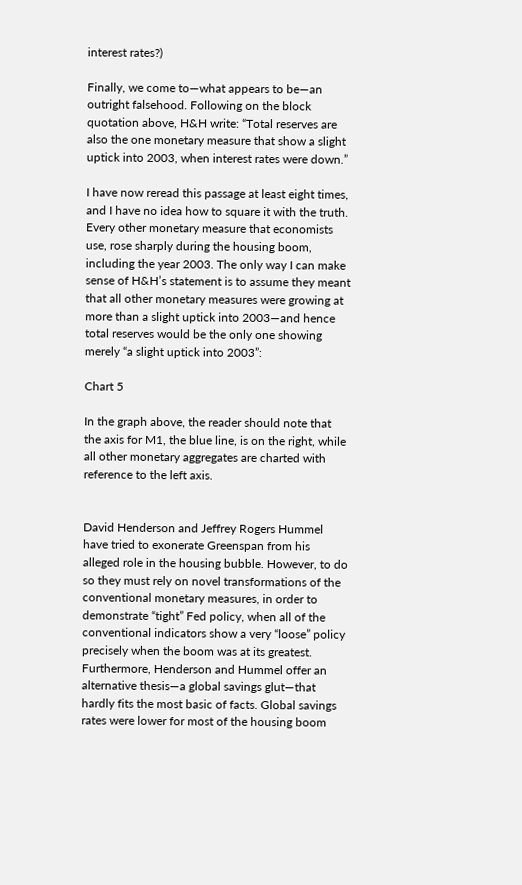interest rates?)

Finally, we come to—what appears to be—an outright falsehood. Following on the block quotation above, H&H write: “Total reserves are also the one monetary measure that show a slight uptick into 2003, when interest rates were down.”

I have now reread this passage at least eight times, and I have no idea how to square it with the truth. Every other monetary measure that economists use, rose sharply during the housing boom, including the year 2003. The only way I can make sense of H&H’s statement is to assume they meant that all other monetary measures were growing at more than a slight uptick into 2003—and hence total reserves would be the only one showing merely “a slight uptick into 2003”:

Chart 5

In the graph above, the reader should note that the axis for M1, the blue line, is on the right, while all other monetary aggregates are charted with reference to the left axis.


David Henderson and Jeffrey Rogers Hummel have tried to exonerate Greenspan from his alleged role in the housing bubble. However, to do so they must rely on novel transformations of the conventional monetary measures, in order to demonstrate “tight” Fed policy, when all of the conventional indicators show a very “loose” policy precisely when the boom was at its greatest. Furthermore, Henderson and Hummel offer an alternative thesis—a global savings glut—that hardly fits the most basic of facts. Global savings rates were lower for most of the housing boom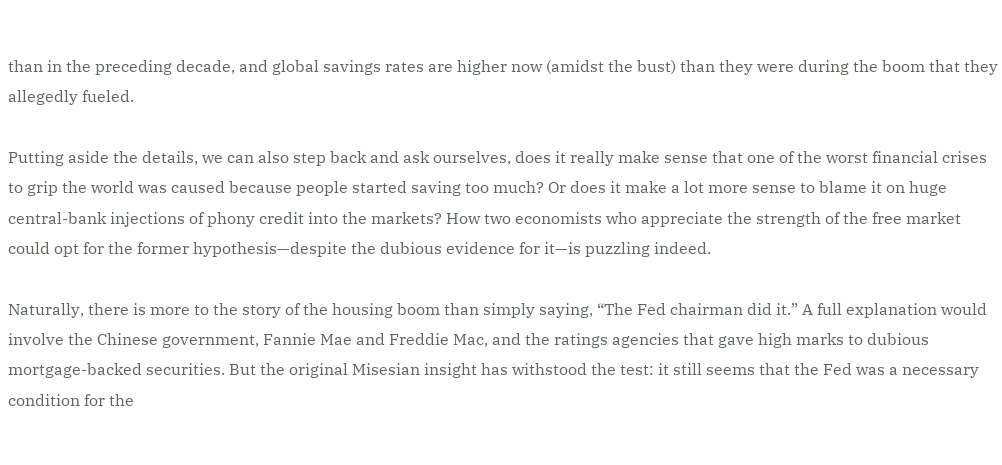than in the preceding decade, and global savings rates are higher now (amidst the bust) than they were during the boom that they allegedly fueled.

Putting aside the details, we can also step back and ask ourselves, does it really make sense that one of the worst financial crises to grip the world was caused because people started saving too much? Or does it make a lot more sense to blame it on huge central-bank injections of phony credit into the markets? How two economists who appreciate the strength of the free market could opt for the former hypothesis—despite the dubious evidence for it—is puzzling indeed.

Naturally, there is more to the story of the housing boom than simply saying, “The Fed chairman did it.” A full explanation would involve the Chinese government, Fannie Mae and Freddie Mac, and the ratings agencies that gave high marks to dubious mortgage-backed securities. But the original Misesian insight has withstood the test: it still seems that the Fed was a necessary condition for the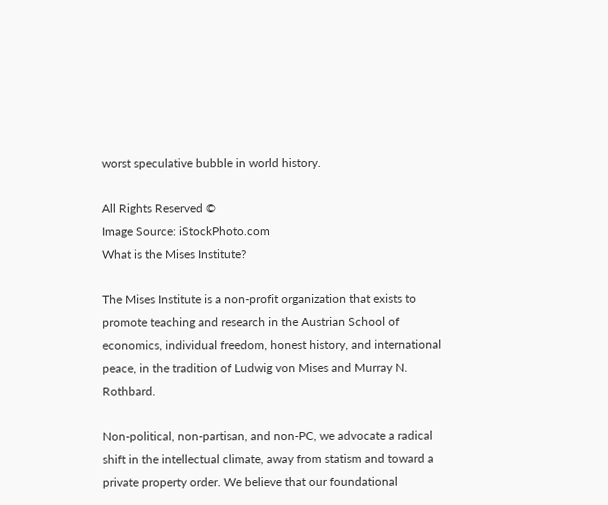worst speculative bubble in world history.

All Rights Reserved ©
Image Source: iStockPhoto.com
What is the Mises Institute?

The Mises Institute is a non-profit organization that exists to promote teaching and research in the Austrian School of economics, individual freedom, honest history, and international peace, in the tradition of Ludwig von Mises and Murray N. Rothbard.

Non-political, non-partisan, and non-PC, we advocate a radical shift in the intellectual climate, away from statism and toward a private property order. We believe that our foundational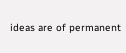ideas are of permanent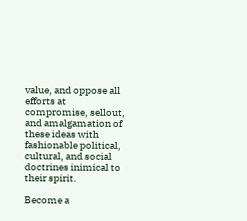value, and oppose all efforts at compromise, sellout, and amalgamation of these ideas with fashionable political, cultural, and social doctrines inimical to their spirit.

Become a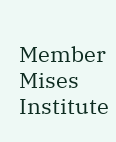Member
Mises Institute